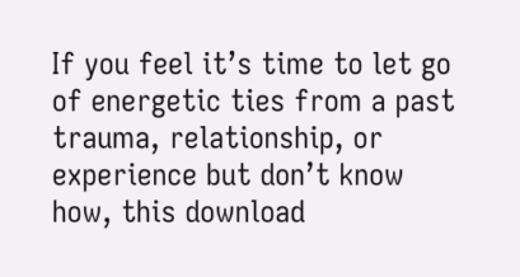If you feel it’s time to let go of energetic ties from a past trauma, relationship, or experience but don’t know how, this download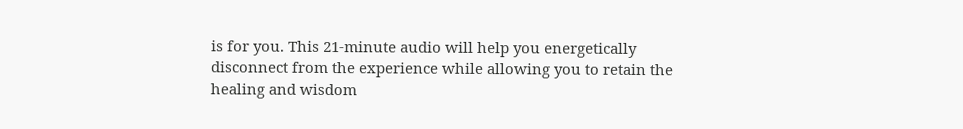is for you. This 21-minute audio will help you energetically disconnect from the experience while allowing you to retain the healing and wisdom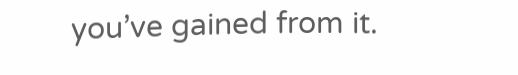you’ve gained from it.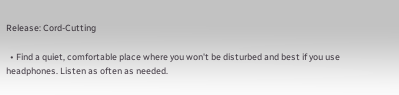Release: Cord-Cutting

  • Find a quiet, comfortable place where you won't be disturbed and best if you use headphones. Listen as often as needed.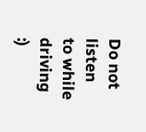Do not listen to while driving :)